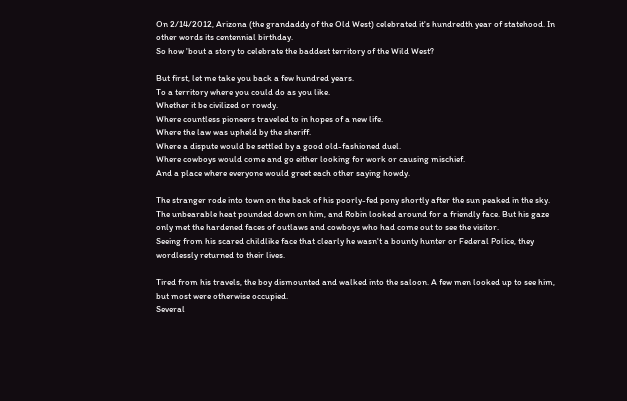On 2/14/2012, Arizona (the grandaddy of the Old West) celebrated it's hundredth year of statehood. In other words its centennial birthday.
So how 'bout a story to celebrate the baddest territory of the Wild West?

But first, let me take you back a few hundred years.
To a territory where you could do as you like.
Whether it be civilized or rowdy.
Where countless pioneers traveled to in hopes of a new life.
Where the law was upheld by the sheriff.
Where a dispute would be settled by a good old-fashioned duel.
Where cowboys would come and go either looking for work or causing mischief.
And a place where everyone would greet each other saying howdy.

The stranger rode into town on the back of his poorly-fed pony shortly after the sun peaked in the sky.
The unbearable heat pounded down on him, and Robin looked around for a friendly face. But his gaze only met the hardened faces of outlaws and cowboys who had come out to see the visitor.
Seeing from his scared childlike face that clearly he wasn't a bounty hunter or Federal Police, they wordlessly returned to their lives.

Tired from his travels, the boy dismounted and walked into the saloon. A few men looked up to see him, but most were otherwise occupied.
Several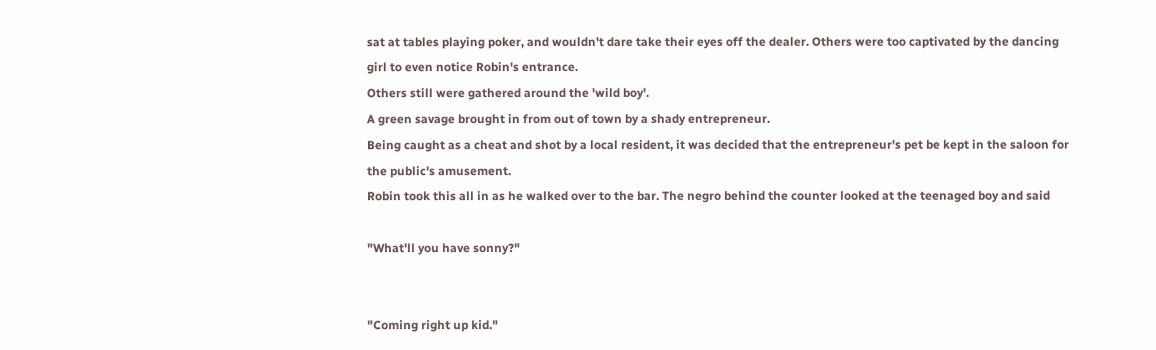sat at tables playing poker, and wouldn't dare take their eyes off the dealer. Others were too captivated by the dancing girl to even notice Robin's entrance.
Others still were gathered around the 'wild boy'.
A green savage brought in from out of town by a shady entrepreneur.
Being caught as a cheat and shot by a local resident, it was decided that the entrepreneur's pet be kept in the saloon for the public's amusement.
Robin took this all in as he walked over to the bar. The negro behind the counter looked at the teenaged boy and said

"What'll you have sonny?"


"Coming right up kid."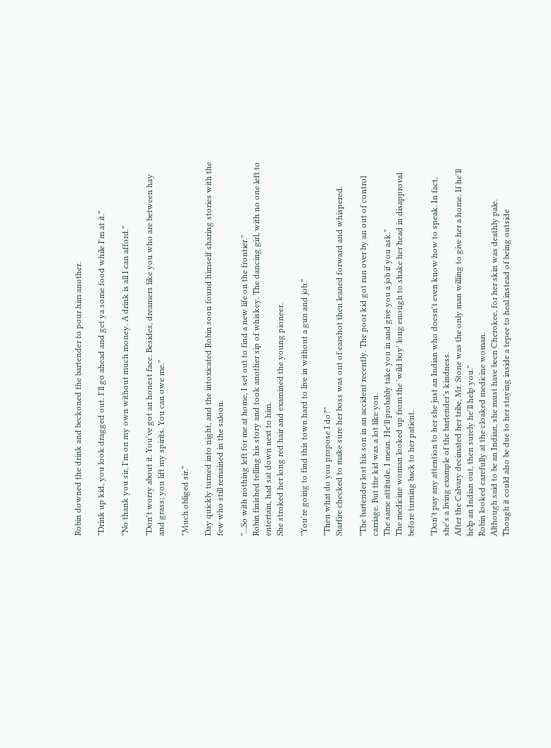Robin downed the drink and beckoned the bartender to pour him another.

"Drink up kid, you look dragged out. I'll go ahead and get ya some food while I'm at it."

"No thank you sir, I'm on my own without much money. A drink is all I can afford."

"Don't worry about it. You've got an honest face. Besides, dreamers like you who are between hay and grass; you lift my spirits. You can owe me."

"Much obliged sir."

Day quickly turned into night, and the intoxicated Robin soon found himself sharing stories with the few who still remained in the saloon.

"...So with nothing left for me at home, I set out to find a new life on the frontier."
Robin finished telling his story and took another sip of whiskey. The dancing girl, with no one left to entertain, had sat down next to him.
She stroked her long red hair and examined the young pioneer.

"You're going to find this town hard to live in without a gun and job."

"Then what do you propose I do?"
Starfire checked to make sure her boss was out of earshot then leaned forward and whispered.

"The bartender lost his son in an accident recently. The poor kid got run over by an out of control carriage. But the kid was a lot like you.
The same attitude, I mean. He'll probably take you in and give you a job if you ask."
The medicine woman looked up from the 'wild boy' long enough to shake her head in disapproval before turning back to her patient.

"Don't pay any attention to her she just an Indian who doesn't even know how to speak. In fact, she's a living example of the bartender's kindness.
After the Calvary decimated her tribe, Mr. Stone was the only man willing to give her a home. If he'll help an Indian out, then surely he'll help you."
Robin looked carefully at the cloaked medicine woman.
Although said to be an Indian, she must have been Cherokee, for her skin was deathly pale.
Though it could also be due to her staying inside a tepee to heal instead of being outside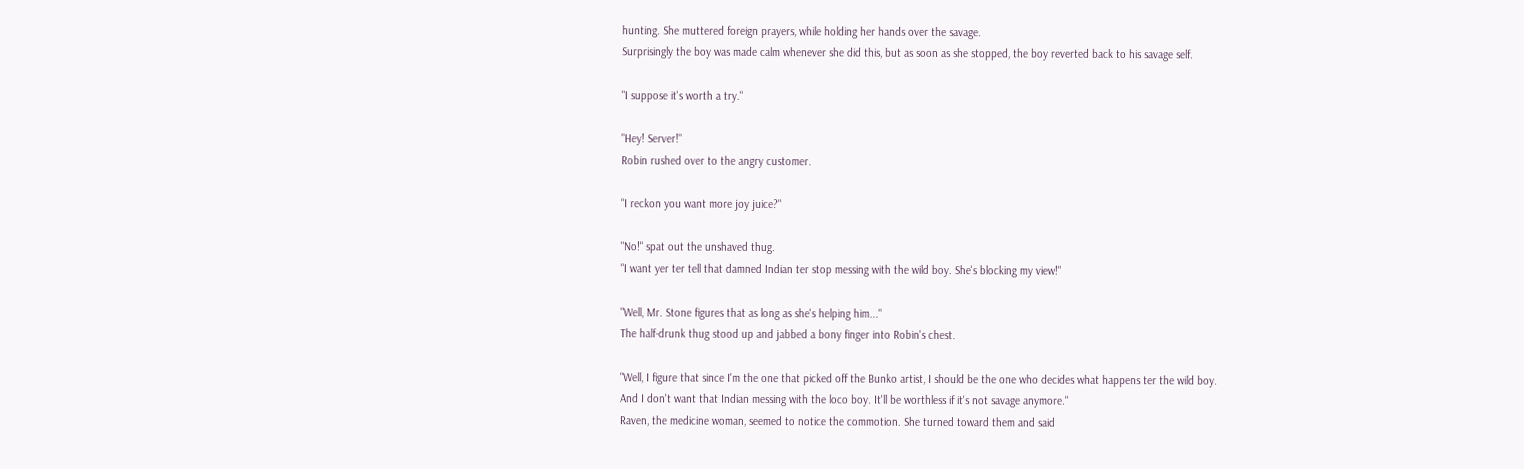hunting. She muttered foreign prayers, while holding her hands over the savage.
Surprisingly the boy was made calm whenever she did this, but as soon as she stopped, the boy reverted back to his savage self.

"I suppose it's worth a try."

"Hey! Server!"
Robin rushed over to the angry customer.

"I reckon you want more joy juice?"

"No!" spat out the unshaved thug.
"I want yer ter tell that damned Indian ter stop messing with the wild boy. She's blocking my view!"

"Well, Mr. Stone figures that as long as she's helping him..."
The half-drunk thug stood up and jabbed a bony finger into Robin's chest.

"Well, I figure that since I'm the one that picked off the Bunko artist, I should be the one who decides what happens ter the wild boy.
And I don't want that Indian messing with the loco boy. It'll be worthless if it's not savage anymore."
Raven, the medicine woman, seemed to notice the commotion. She turned toward them and said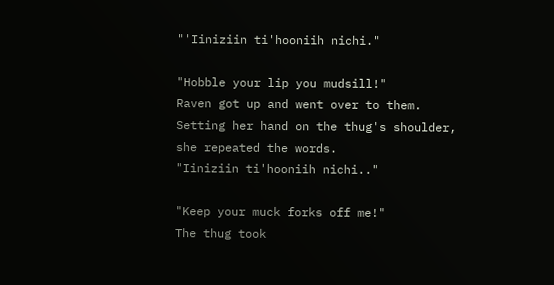"'Iiniziin ti'hooniih nichi."

"Hobble your lip you mudsill!"
Raven got up and went over to them. Setting her hand on the thug's shoulder, she repeated the words.
"Iiniziin ti'hooniih nichi.."

"Keep your muck forks off me!"
The thug took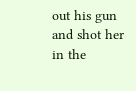out his gun and shot her in the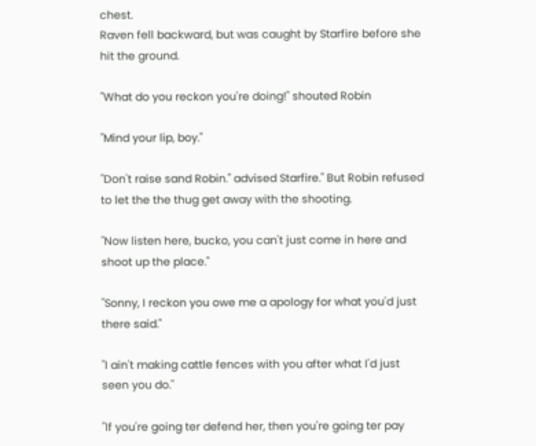chest.
Raven fell backward, but was caught by Starfire before she hit the ground.

"What do you reckon you're doing!" shouted Robin

"Mind your lip, boy."

"Don't raise sand Robin." advised Starfire." But Robin refused to let the the thug get away with the shooting.

"Now listen here, bucko, you can't just come in here and shoot up the place."

"Sonny, I reckon you owe me a apology for what you'd just there said."

"I ain't making cattle fences with you after what I'd just seen you do."

"If you're going ter defend her, then you're going ter pay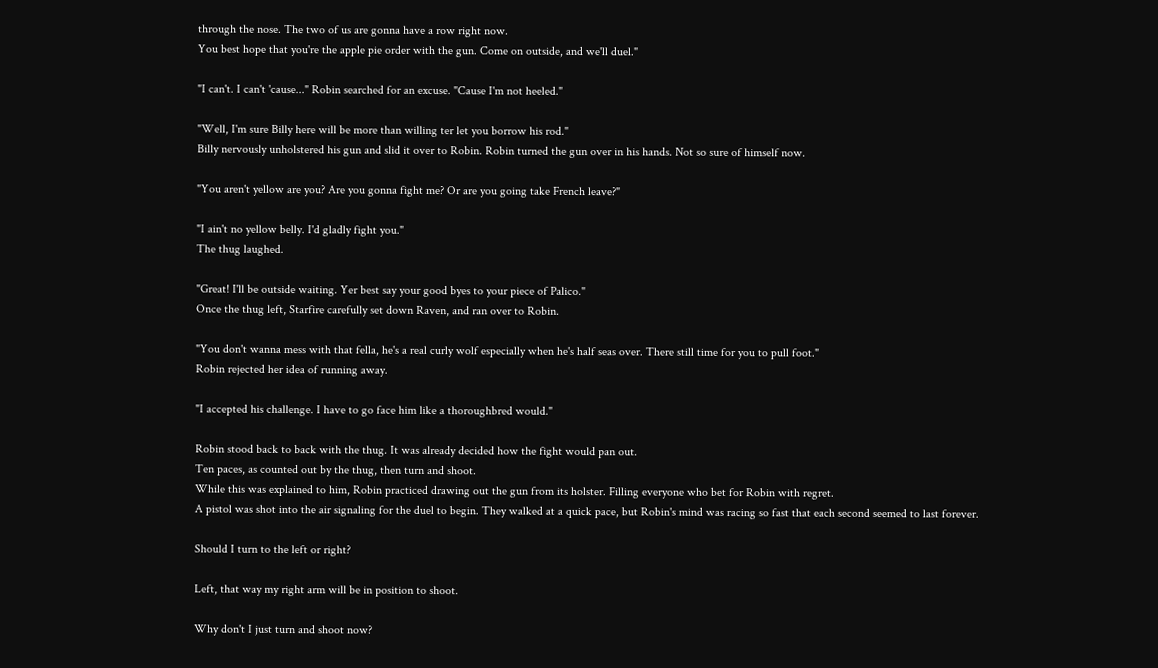through the nose. The two of us are gonna have a row right now.
You best hope that you're the apple pie order with the gun. Come on outside, and we'll duel."

"I can't. I can't 'cause..." Robin searched for an excuse. "Cause I'm not heeled."

"Well, I'm sure Billy here will be more than willing ter let you borrow his rod."
Billy nervously unholstered his gun and slid it over to Robin. Robin turned the gun over in his hands. Not so sure of himself now.

"You aren't yellow are you? Are you gonna fight me? Or are you going take French leave?"

"I ain't no yellow belly. I'd gladly fight you."
The thug laughed.

"Great! I'll be outside waiting. Yer best say your good byes to your piece of Palico."
Once the thug left, Starfire carefully set down Raven, and ran over to Robin.

"You don't wanna mess with that fella, he's a real curly wolf especially when he's half seas over. There still time for you to pull foot."
Robin rejected her idea of running away.

"I accepted his challenge. I have to go face him like a thoroughbred would."

Robin stood back to back with the thug. It was already decided how the fight would pan out.
Ten paces, as counted out by the thug, then turn and shoot.
While this was explained to him, Robin practiced drawing out the gun from its holster. Filling everyone who bet for Robin with regret.
A pistol was shot into the air signaling for the duel to begin. They walked at a quick pace, but Robin's mind was racing so fast that each second seemed to last forever.

Should I turn to the left or right?

Left, that way my right arm will be in position to shoot.

Why don't I just turn and shoot now?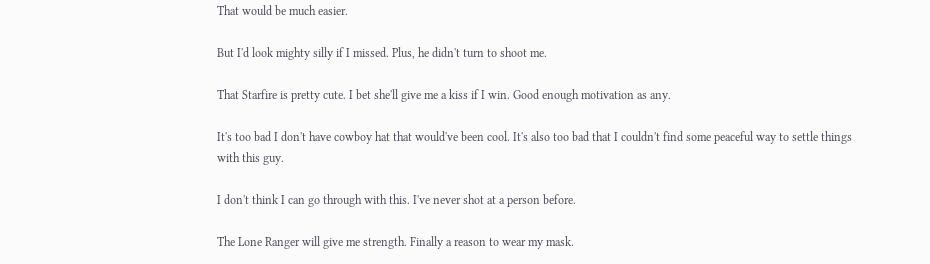That would be much easier.

But I'd look mighty silly if I missed. Plus, he didn't turn to shoot me.

That Starfire is pretty cute. I bet she'll give me a kiss if I win. Good enough motivation as any.

It's too bad I don't have cowboy hat that would've been cool. It's also too bad that I couldn't find some peaceful way to settle things with this guy.

I don't think I can go through with this. I've never shot at a person before.

The Lone Ranger will give me strength. Finally a reason to wear my mask.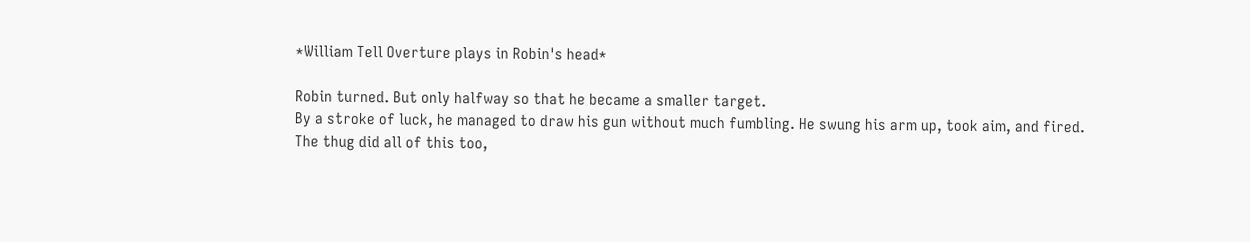*William Tell Overture plays in Robin's head*

Robin turned. But only halfway so that he became a smaller target.
By a stroke of luck, he managed to draw his gun without much fumbling. He swung his arm up, took aim, and fired.
The thug did all of this too,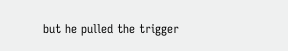but he pulled the trigger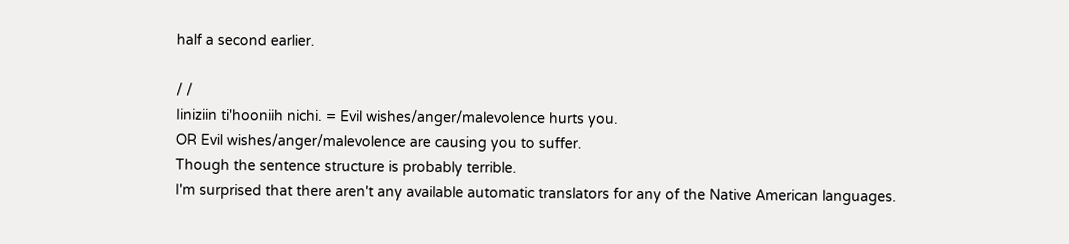half a second earlier.

/ /
Iiniziin ti'hooniih nichi. = Evil wishes/anger/malevolence hurts you.
OR Evil wishes/anger/malevolence are causing you to suffer.
Though the sentence structure is probably terrible.
I'm surprised that there aren't any available automatic translators for any of the Native American languages.